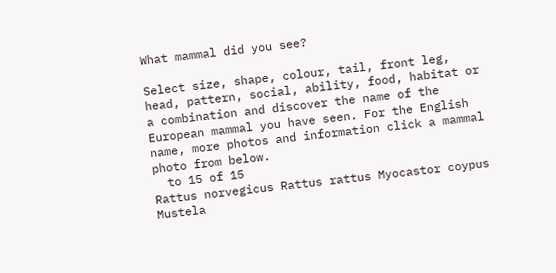What mammal did you see?

Select size, shape, colour, tail, front leg, head, pattern, social, ability, food, habitat or a combination and discover the name of the European mammal you have seen. For the English name, more photos and information click a mammal photo from below.
  to 15 of 15
Rattus norvegicus Rattus rattus Myocastor coypus Mustela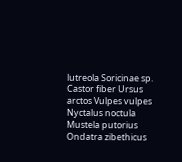lutreola Soricinae sp.
Castor fiber Ursus arctos Vulpes vulpes Nyctalus noctula Mustela putorius
Ondatra zibethicus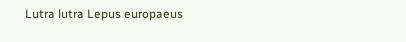Lutra lutra Lepus europaeus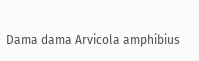Dama dama Arvicola amphibius